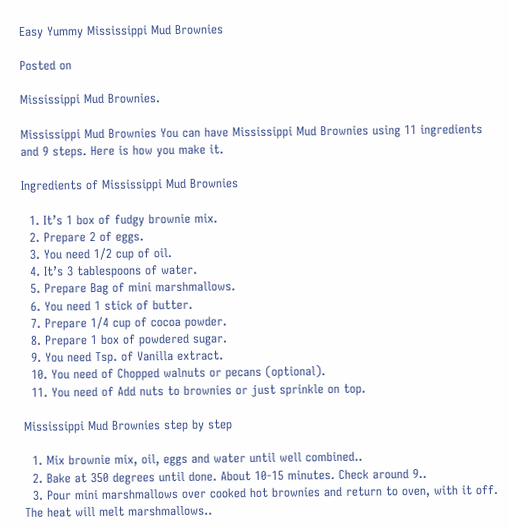Easy Yummy Mississippi Mud Brownies

Posted on

Mississippi Mud Brownies.

Mississippi Mud Brownies You can have Mississippi Mud Brownies using 11 ingredients and 9 steps. Here is how you make it.

Ingredients of Mississippi Mud Brownies

  1. It’s 1 box of fudgy brownie mix.
  2. Prepare 2 of eggs.
  3. You need 1/2 cup of oil.
  4. It’s 3 tablespoons of water.
  5. Prepare Bag of mini marshmallows.
  6. You need 1 stick of butter.
  7. Prepare 1/4 cup of cocoa powder.
  8. Prepare 1 box of powdered sugar.
  9. You need Tsp. of Vanilla extract.
  10. You need of Chopped walnuts or pecans (optional).
  11. You need of Add nuts to brownies or just sprinkle on top.

Mississippi Mud Brownies step by step

  1. Mix brownie mix, oil, eggs and water until well combined..
  2. Bake at 350 degrees until done. About 10-15 minutes. Check around 9..
  3. Pour mini marshmallows over cooked hot brownies and return to oven, with it off. The heat will melt marshmallows..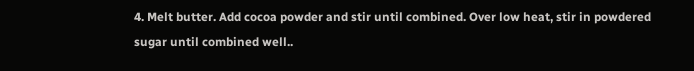4. Melt butter. Add cocoa powder and stir until combined. Over low heat, stir in powdered sugar until combined well..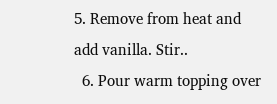5. Remove from heat and add vanilla. Stir..
  6. Pour warm topping over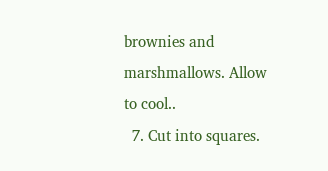brownies and marshmallows. Allow to cool..
  7. Cut into squares.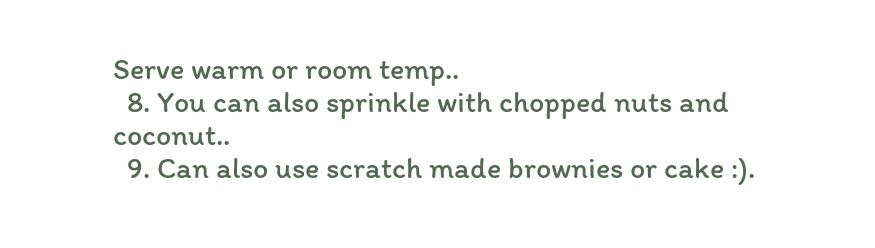Serve warm or room temp..
  8. You can also sprinkle with chopped nuts and coconut..
  9. Can also use scratch made brownies or cake :).